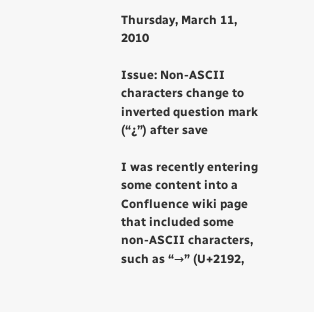Thursday, March 11, 2010

Issue: Non-ASCII characters change to inverted question mark (“¿”) after save

I was recently entering some content into a Confluence wiki page that included some non-ASCII characters, such as “→” (U+2192,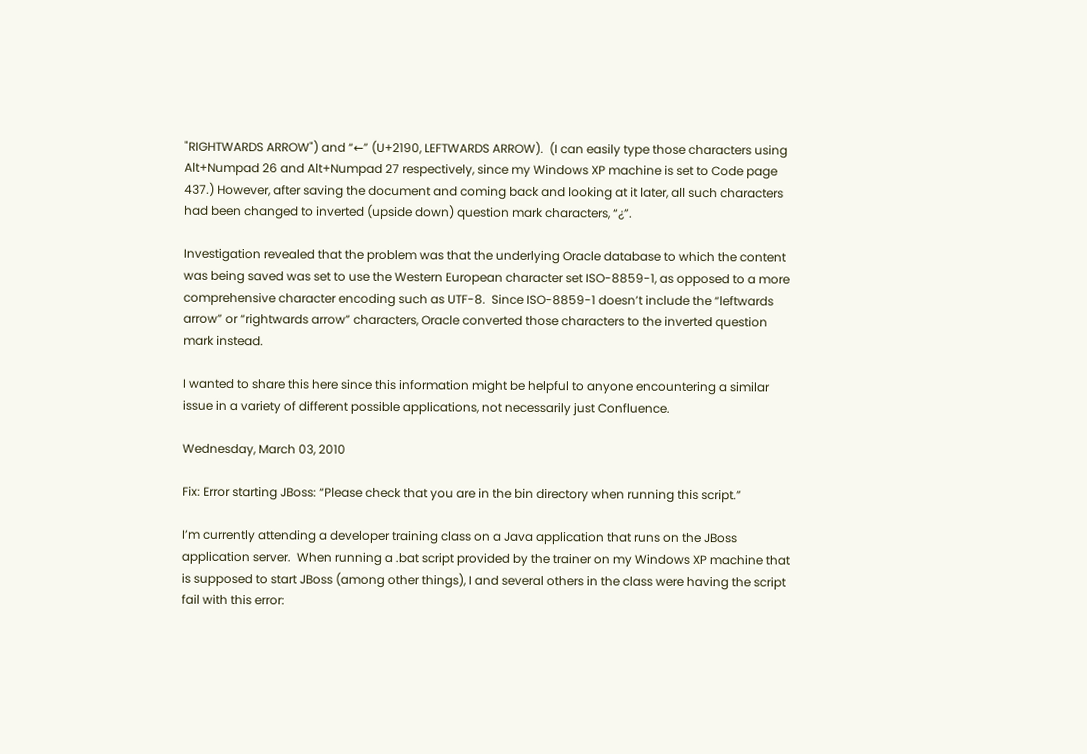"RIGHTWARDS ARROW") and “←” (U+2190, LEFTWARDS ARROW).  (I can easily type those characters using Alt+Numpad 26 and Alt+Numpad 27 respectively, since my Windows XP machine is set to Code page 437.) However, after saving the document and coming back and looking at it later, all such characters had been changed to inverted (upside down) question mark characters, “¿”.

Investigation revealed that the problem was that the underlying Oracle database to which the content was being saved was set to use the Western European character set ISO-8859-1, as opposed to a more comprehensive character encoding such as UTF-8.  Since ISO-8859-1 doesn’t include the “leftwards arrow” or “rightwards arrow” characters, Oracle converted those characters to the inverted question mark instead.

I wanted to share this here since this information might be helpful to anyone encountering a similar issue in a variety of different possible applications, not necessarily just Confluence.

Wednesday, March 03, 2010

Fix: Error starting JBoss: “Please check that you are in the bin directory when running this script.”

I’m currently attending a developer training class on a Java application that runs on the JBoss application server.  When running a .bat script provided by the trainer on my Windows XP machine that is supposed to start JBoss (among other things), I and several others in the class were having the script fail with this error: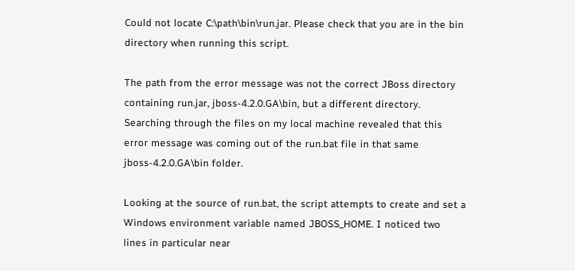Could not locate C:\path\bin\run.jar. Please check that you are in the bin directory when running this script.

The path from the error message was not the correct JBoss directory containing run.jar, jboss-4.2.0.GA\bin, but a different directory. Searching through the files on my local machine revealed that this error message was coming out of the run.bat file in that same jboss-4.2.0.GA\bin folder.

Looking at the source of run.bat, the script attempts to create and set a Windows environment variable named JBOSS_HOME. I noticed two lines in particular near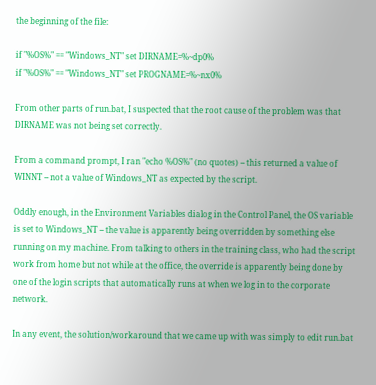the beginning of the file:

if "%OS%" == "Windows_NT" set DIRNAME=%~dp0%
if "%OS%" == "Windows_NT" set PROGNAME=%~nx0%

From other parts of run.bat, I suspected that the root cause of the problem was that DIRNAME was not being set correctly.

From a command prompt, I ran "echo %OS%" (no quotes) -- this returned a value of WINNT -- not a value of Windows_NT as expected by the script.

Oddly enough, in the Environment Variables dialog in the Control Panel, the OS variable is set to Windows_NT -- the value is apparently being overridden by something else running on my machine. From talking to others in the training class, who had the script work from home but not while at the office, the override is apparently being done by one of the login scripts that automatically runs at when we log in to the corporate network.

In any event, the solution/workaround that we came up with was simply to edit run.bat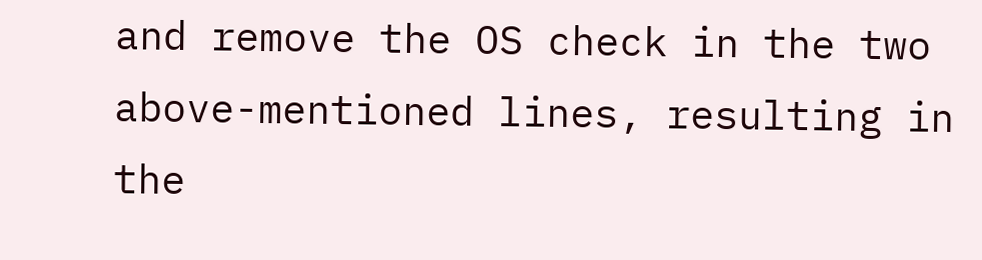and remove the OS check in the two above-mentioned lines, resulting in the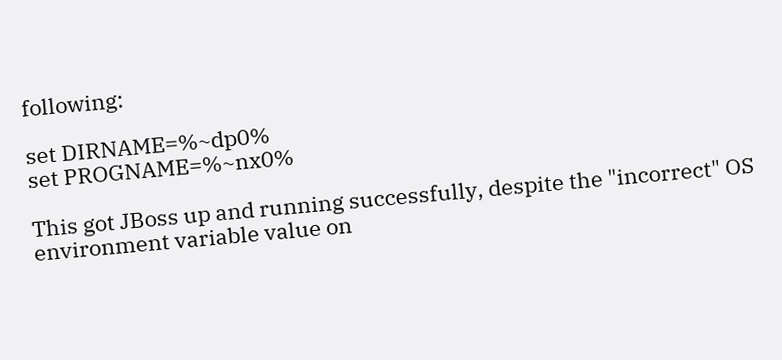following:

set DIRNAME=%~dp0%
set PROGNAME=%~nx0%

This got JBoss up and running successfully, despite the "incorrect" OS environment variable value on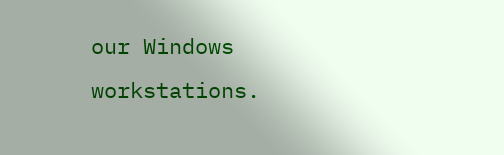our Windows workstations.